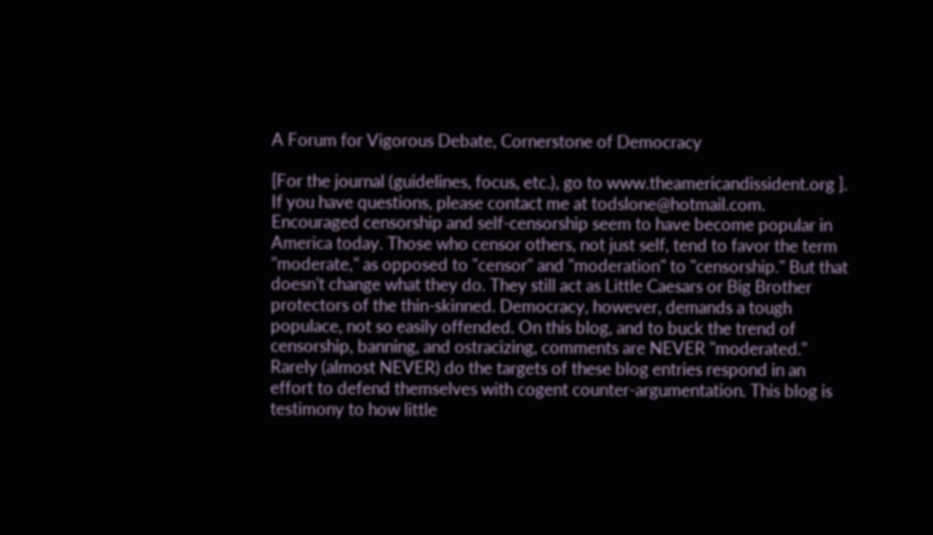A Forum for Vigorous Debate, Cornerstone of Democracy

[For the journal (guidelines, focus, etc.), go to www.theamericandissident.org ]. If you have questions, please contact me at todslone@hotmail.com.
Encouraged censorship and self-censorship seem to have become popular in America today. Those who censor others, not just self, tend to favor the term "moderate," as opposed to "censor" and "moderation" to "censorship." But that doesn't change what they do. They still act as Little Caesars or Big Brother protectors of the thin-skinned. Democracy, however, demands a tough populace, not so easily offended. On this blog, and to buck the trend of censorship, banning, and ostracizing, comments are NEVER "moderated." Rarely (almost NEVER) do the targets of these blog entries respond in an effort to defend themselves with cogent counter-argumentation. This blog is testimony to how little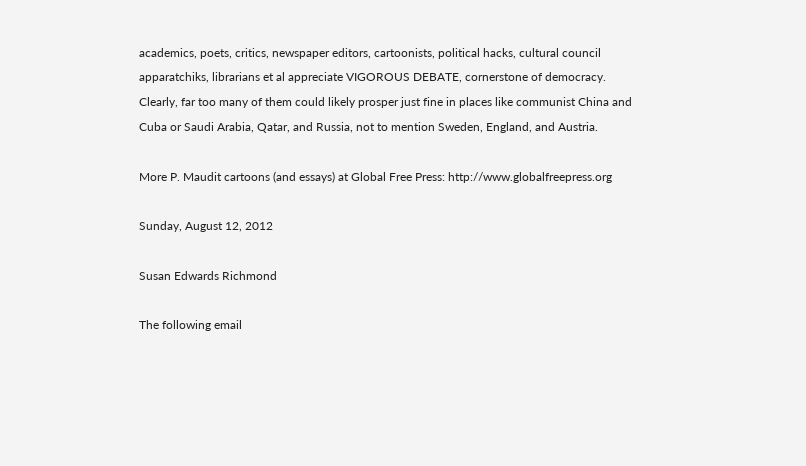academics, poets, critics, newspaper editors, cartoonists, political hacks, cultural council apparatchiks, librarians et al appreciate VIGOROUS DEBATE, cornerstone of democracy. Clearly, far too many of them could likely prosper just fine in places like communist China and Cuba or Saudi Arabia, Qatar, and Russia, not to mention Sweden, England, and Austria.

More P. Maudit cartoons (and essays) at Global Free Press: http://www.globalfreepress.org

Sunday, August 12, 2012

Susan Edwards Richmond

The following email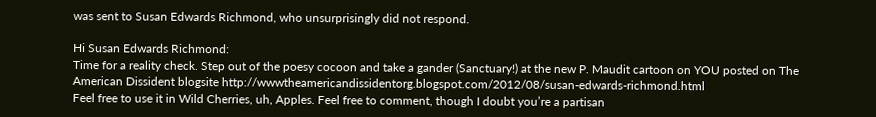was sent to Susan Edwards Richmond, who unsurprisingly did not respond.

Hi Susan Edwards Richmond:
Time for a reality check. Step out of the poesy cocoon and take a gander (Sanctuary!) at the new P. Maudit cartoon on YOU posted on The American Dissident blogsite http://wwwtheamericandissidentorg.blogspot.com/2012/08/susan-edwards-richmond.html
Feel free to use it in Wild Cherries, uh, Apples. Feel free to comment, though I doubt you’re a partisan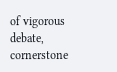of vigorous debate, cornerstone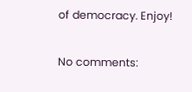of democracy. Enjoy!

No comments: